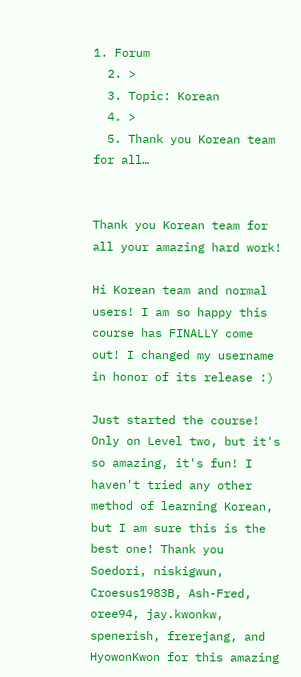1. Forum
  2. >
  3. Topic: Korean
  4. >
  5. Thank you Korean team for all…


Thank you Korean team for all your amazing hard work!

Hi Korean team and normal users! I am so happy this course has FINALLY come out! I changed my username in honor of its release :)

Just started the course! Only on Level two, but it's so amazing, it's fun! I haven't tried any other method of learning Korean, but I am sure this is the best one! Thank you Soedori, niskigwun, Croesus1983B, Ash-Fred, oree94, jay.kwonkw, spenerish, frerejang, and HyowonKwon for this amazing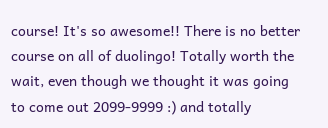course! It's so awesome!! There is no better course on all of duolingo! Totally worth the wait, even though we thought it was going to come out 2099-9999 :) and totally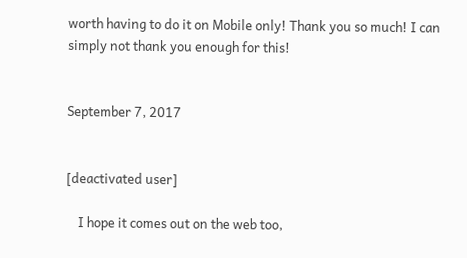worth having to do it on Mobile only! Thank you so much! I can simply not thank you enough for this!


September 7, 2017


[deactivated user]

    I hope it comes out on the web too,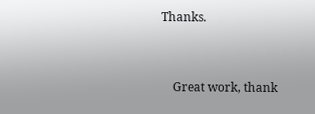Thanks.


    Great work, thank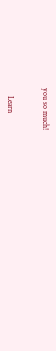you so much!


    Learn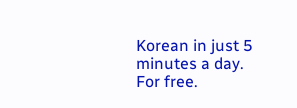Korean in just 5 minutes a day. For free.